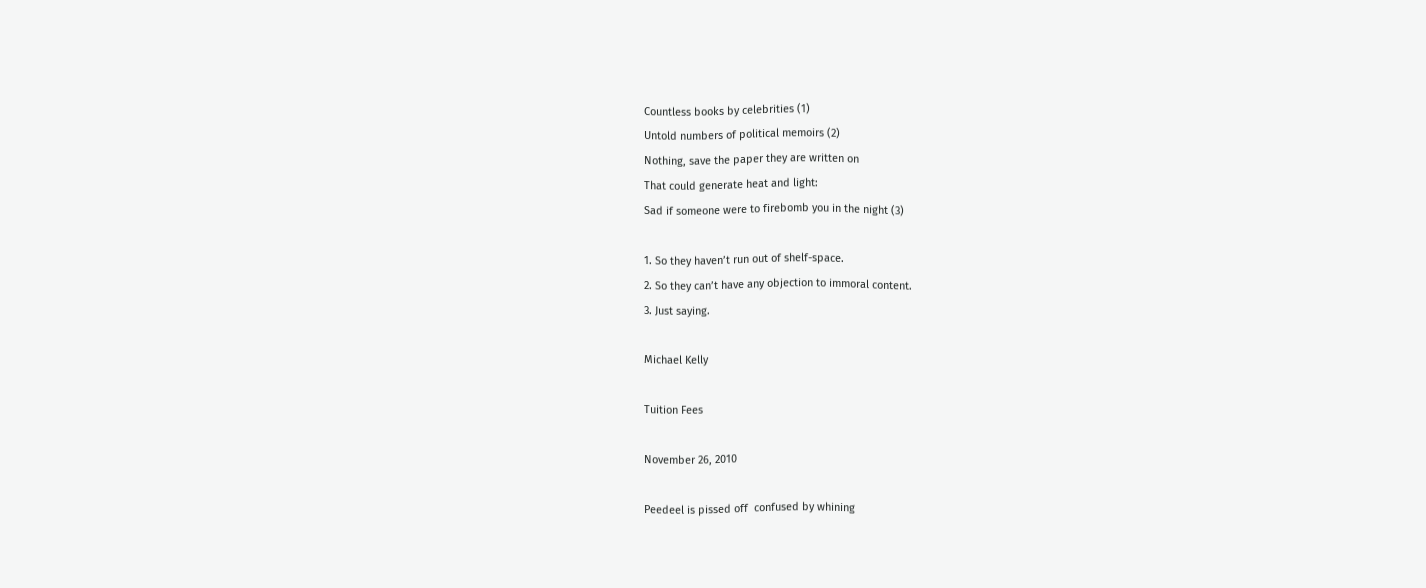Countless books by celebrities (1)
Untold numbers of political memoirs (2)
Nothing, save the paper they are written on
That could generate heat and light:
Sad if someone were to firebomb you in the night (3)

1. So they haven’t run out of shelf-space.
2. So they can’t have any objection to immoral content.
3. Just saying.

Michael Kelly

Tuition Fees

November 26, 2010

Peedeel is pissed off  confused by whining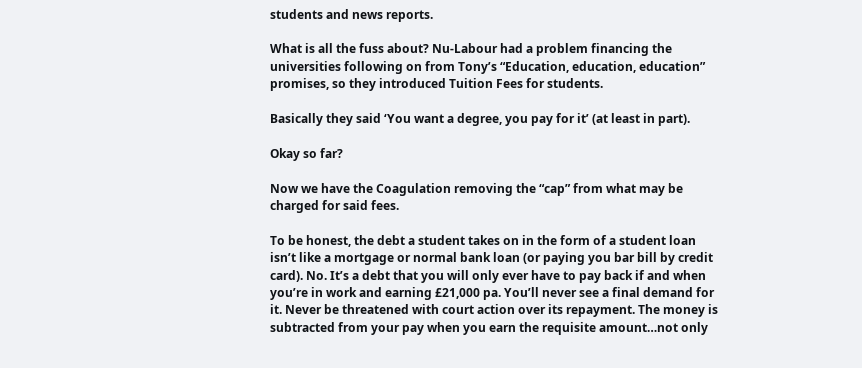students and news reports.

What is all the fuss about? Nu-Labour had a problem financing the universities following on from Tony’s “Education, education, education” promises, so they introduced Tuition Fees for students.

Basically they said ‘You want a degree, you pay for it’ (at least in part).

Okay so far?

Now we have the Coagulation removing the “cap” from what may be charged for said fees.

To be honest, the debt a student takes on in the form of a student loan isn’t like a mortgage or normal bank loan (or paying you bar bill by credit card). No. It’s a debt that you will only ever have to pay back if and when you’re in work and earning £21,000 pa. You’ll never see a final demand for it. Never be threatened with court action over its repayment. The money is subtracted from your pay when you earn the requisite amount…not only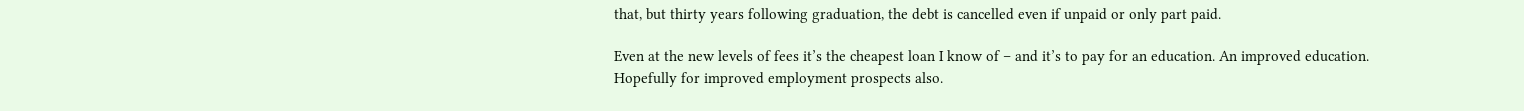that, but thirty years following graduation, the debt is cancelled even if unpaid or only part paid.

Even at the new levels of fees it’s the cheapest loan I know of – and it’s to pay for an education. An improved education. Hopefully for improved employment prospects also.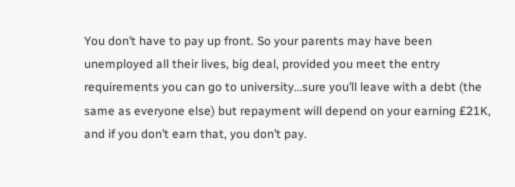You don’t have to pay up front. So your parents may have been unemployed all their lives, big deal, provided you meet the entry requirements you can go to university…sure you’ll leave with a debt (the same as everyone else) but repayment will depend on your earning £21K, and if you don’t earn that, you don’t pay.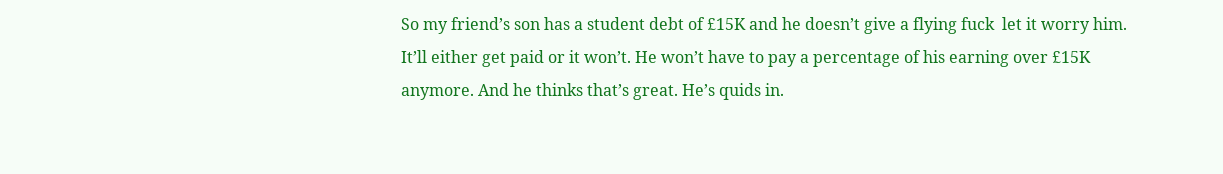So my friend’s son has a student debt of £15K and he doesn’t give a flying fuck  let it worry him. It’ll either get paid or it won’t. He won’t have to pay a percentage of his earning over £15K anymore. And he thinks that’s great. He’s quids in.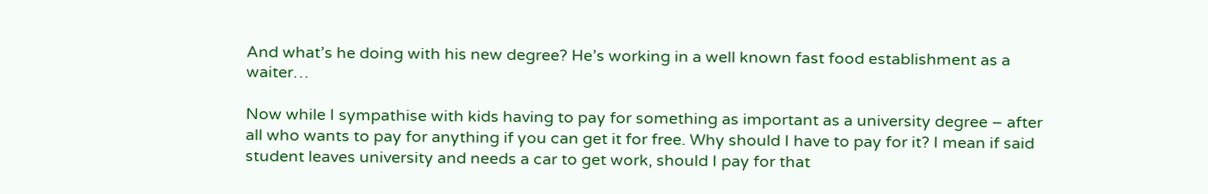And what’s he doing with his new degree? He’s working in a well known fast food establishment as a waiter…

Now while I sympathise with kids having to pay for something as important as a university degree – after all who wants to pay for anything if you can get it for free. Why should I have to pay for it? I mean if said student leaves university and needs a car to get work, should I pay for that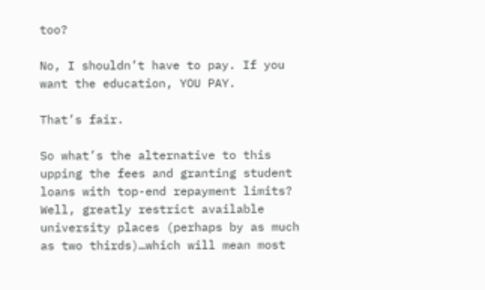too?

No, I shouldn’t have to pay. If you want the education, YOU PAY.

That’s fair.

So what’s the alternative to this upping the fees and granting student loans with top-end repayment limits? Well, greatly restrict available university places (perhaps by as much as two thirds)…which will mean most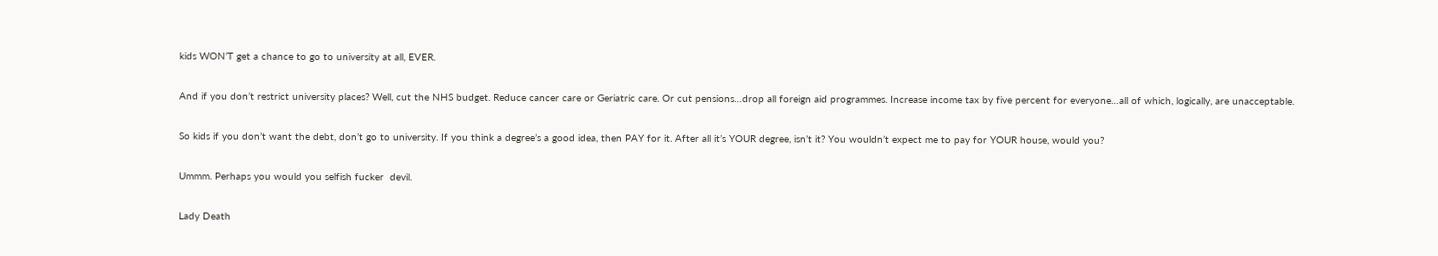kids WON’T get a chance to go to university at all, EVER.

And if you don’t restrict university places? Well, cut the NHS budget. Reduce cancer care or Geriatric care. Or cut pensions…drop all foreign aid programmes. Increase income tax by five percent for everyone…all of which, logically, are unacceptable.

So kids if you don’t want the debt, don’t go to university. If you think a degree’s a good idea, then PAY for it. After all it’s YOUR degree, isn’t it? You wouldn’t expect me to pay for YOUR house, would you?

Ummm. Perhaps you would you selfish fucker  devil.

Lady Death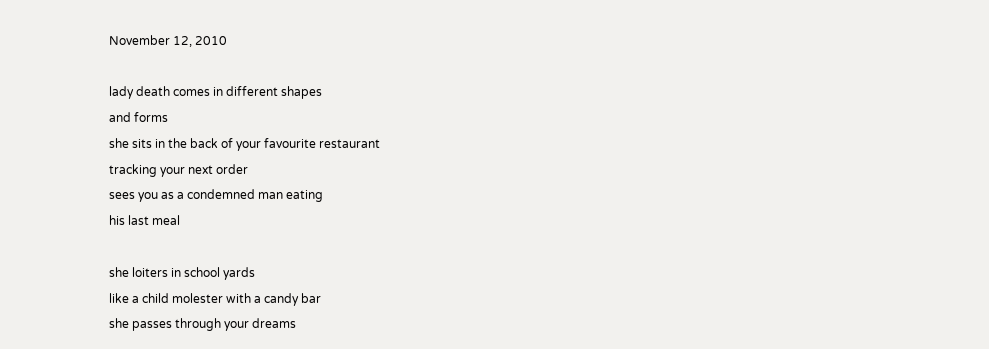November 12, 2010

lady death comes in different shapes
and forms
she sits in the back of your favourite restaurant
tracking your next order
sees you as a condemned man eating
his last meal

she loiters in school yards
like a child molester with a candy bar
she passes through your dreams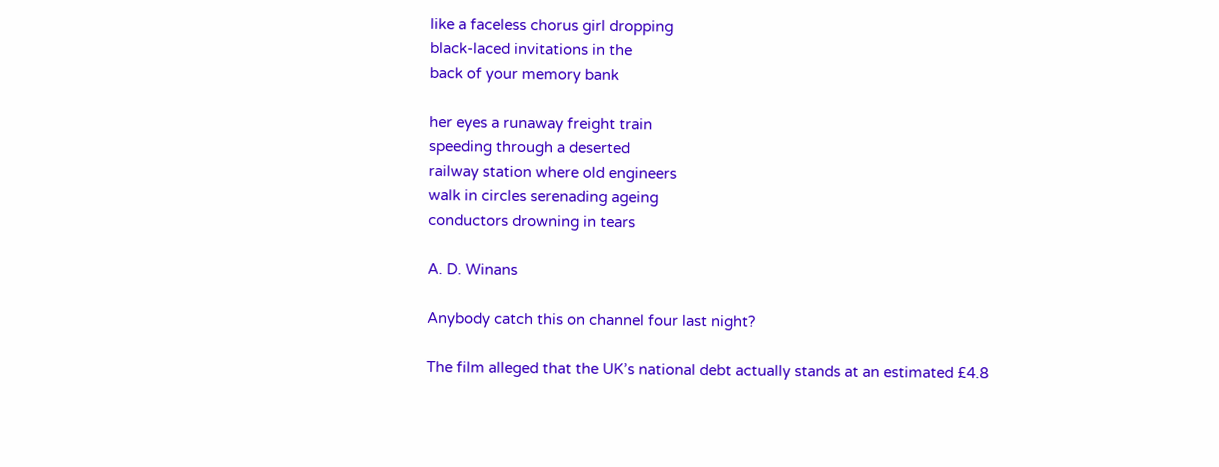like a faceless chorus girl dropping
black-laced invitations in the
back of your memory bank

her eyes a runaway freight train
speeding through a deserted
railway station where old engineers
walk in circles serenading ageing
conductors drowning in tears

A. D. Winans

Anybody catch this on channel four last night?

The film alleged that the UK’s national debt actually stands at an estimated £4.8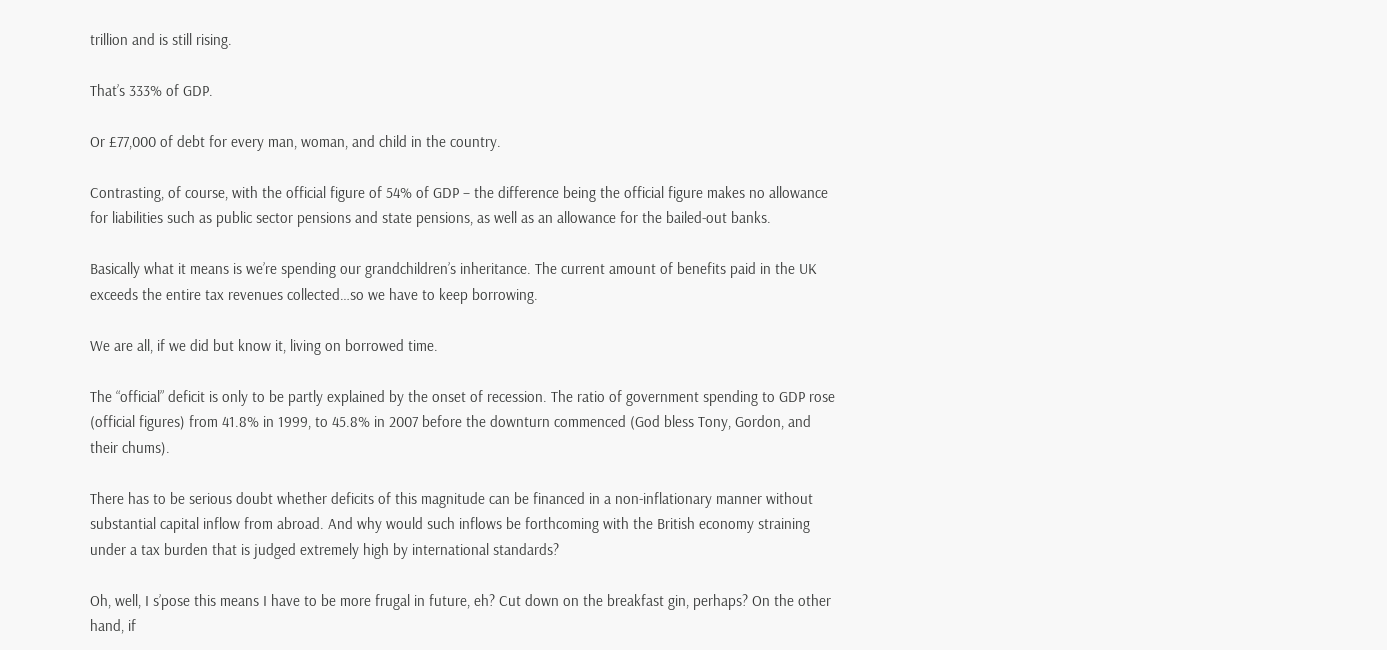trillion and is still rising.

That’s 333% of GDP.

Or £77,000 of debt for every man, woman, and child in the country.

Contrasting, of course, with the official figure of 54% of GDP – the difference being the official figure makes no allowance for liabilities such as public sector pensions and state pensions, as well as an allowance for the bailed-out banks.

Basically what it means is we’re spending our grandchildren’s inheritance. The current amount of benefits paid in the UK exceeds the entire tax revenues collected…so we have to keep borrowing.

We are all, if we did but know it, living on borrowed time.

The “official” deficit is only to be partly explained by the onset of recession. The ratio of government spending to GDP rose (official figures) from 41.8% in 1999, to 45.8% in 2007 before the downturn commenced (God bless Tony, Gordon, and their chums).

There has to be serious doubt whether deficits of this magnitude can be financed in a non-inflationary manner without substantial capital inflow from abroad. And why would such inflows be forthcoming with the British economy straining under a tax burden that is judged extremely high by international standards?

Oh, well, I s’pose this means I have to be more frugal in future, eh? Cut down on the breakfast gin, perhaps? On the other hand, if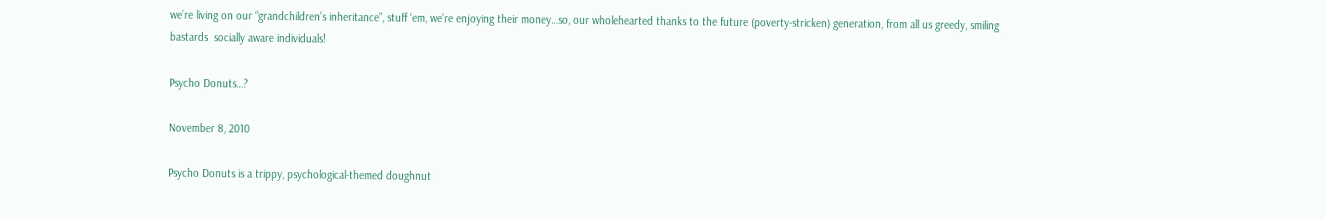we’re living on our “grandchildren’s inheritance”, stuff ‘em, we’re enjoying their money…so, our wholehearted thanks to the future (poverty-stricken) generation, from all us greedy, smiling bastards  socially aware individuals!

Psycho Donuts…?

November 8, 2010

Psycho Donuts is a trippy, psychological-themed doughnut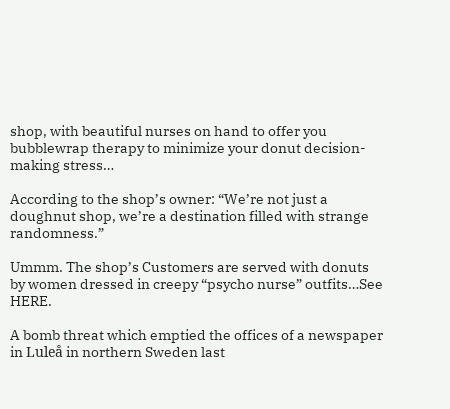shop, with beautiful nurses on hand to offer you bubblewrap therapy to minimize your donut decision-making stress…

According to the shop’s owner: “We’re not just a doughnut shop, we’re a destination filled with strange randomness.”

Ummm. The shop’s Customers are served with donuts by women dressed in creepy “psycho nurse” outfits…See HERE.

A bomb threat which emptied the offices of a newspaper in Luleå in northern Sweden last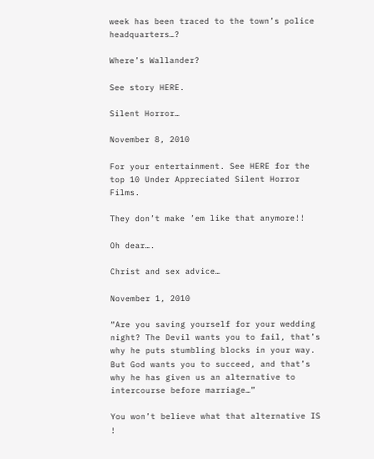week has been traced to the town’s police headquarters…?

Where’s Wallander?

See story HERE.

Silent Horror…

November 8, 2010

For your entertainment. See HERE for the top 10 Under Appreciated Silent Horror Films.

They don’t make ’em like that anymore!!

Oh dear….

Christ and sex advice…

November 1, 2010

“Are you saving yourself for your wedding night? The Devil wants you to fail, that’s why he puts stumbling blocks in your way. But God wants you to succeed, and that’s why he has given us an alternative to intercourse before marriage…”

You won’t believe what that alternative IS !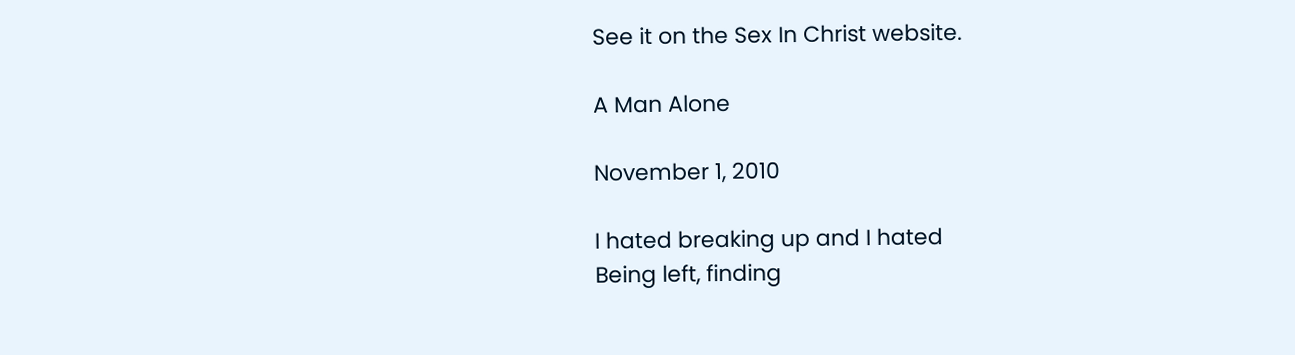See it on the Sex In Christ website.

A Man Alone

November 1, 2010

I hated breaking up and I hated
Being left, finding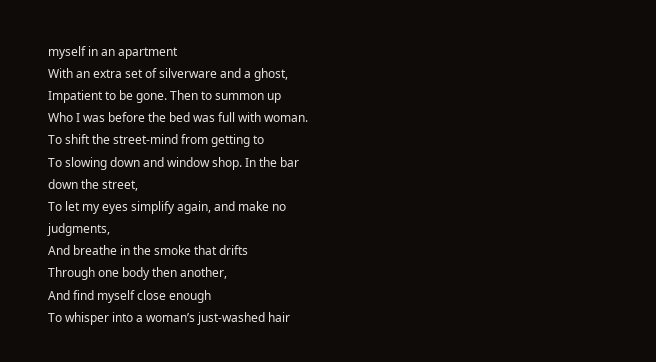myself in an apartment
With an extra set of silverware and a ghost,
Impatient to be gone. Then to summon up
Who I was before the bed was full with woman.
To shift the street-mind from getting to
To slowing down and window shop. In the bar down the street,
To let my eyes simplify again, and make no judgments,
And breathe in the smoke that drifts
Through one body then another,
And find myself close enough
To whisper into a woman’s just-washed hair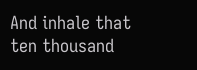And inhale that ten thousand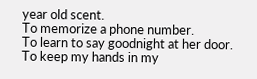year old scent.
To memorize a phone number.
To learn to say goodnight at her door.
To keep my hands in my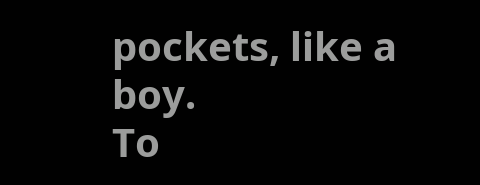pockets, like a boy.
To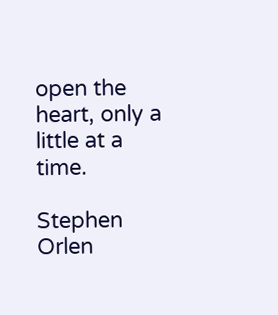open the heart, only a little at a time.

Stephen Orlen